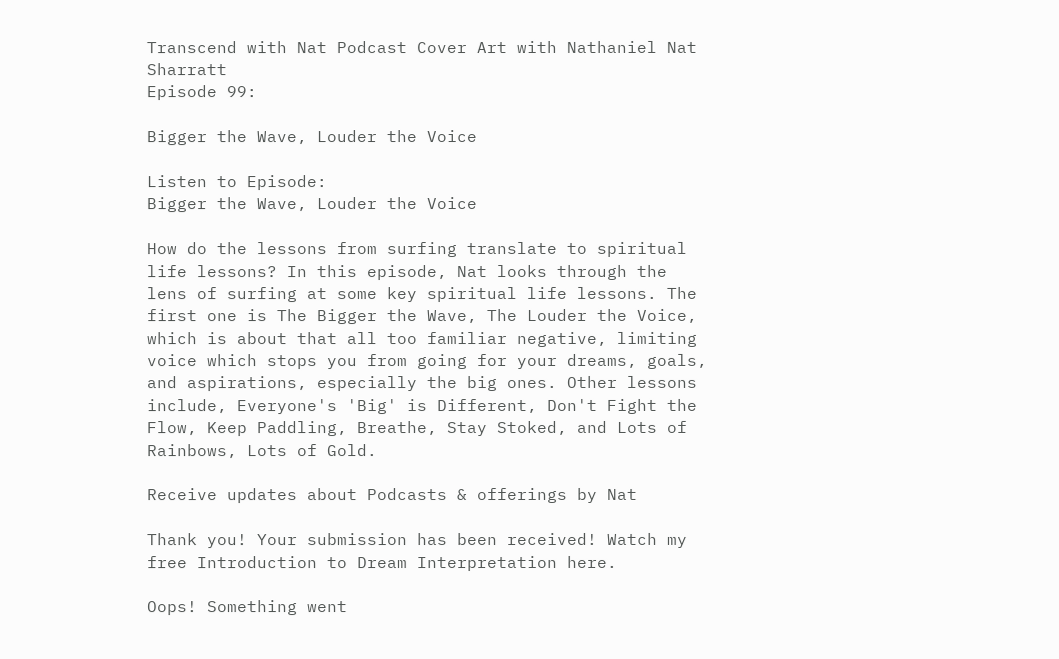Transcend with Nat Podcast Cover Art with Nathaniel Nat Sharratt
Episode 99:

Bigger the Wave, Louder the Voice

Listen to Episode:
Bigger the Wave, Louder the Voice

How do the lessons from surfing translate to spiritual life lessons? In this episode, Nat looks through the lens of surfing at some key spiritual life lessons. The first one is The Bigger the Wave, The Louder the Voice, which is about that all too familiar negative, limiting voice which stops you from going for your dreams, goals, and aspirations, especially the big ones. Other lessons include, Everyone's 'Big' is Different, Don't Fight the Flow, Keep Paddling, Breathe, Stay Stoked, and Lots of Rainbows, Lots of Gold.

Receive updates about Podcasts & offerings by Nat

Thank you! Your submission has been received! Watch my free Introduction to Dream Interpretation here.

Oops! Something went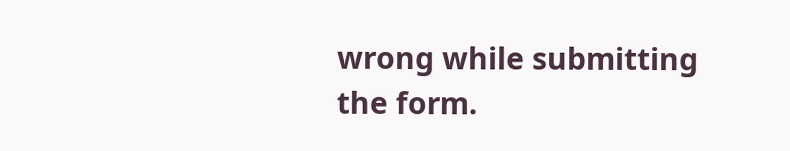wrong while submitting the form.